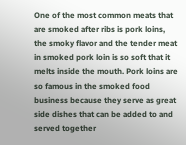One of the most common meats that are smoked after ribs is pork loins, the smoky flavor and the tender meat in smoked pork loin is so soft that it melts inside the mouth. Pork loins are so famous in the smoked food business because they serve as great side dishes that can be added to and served together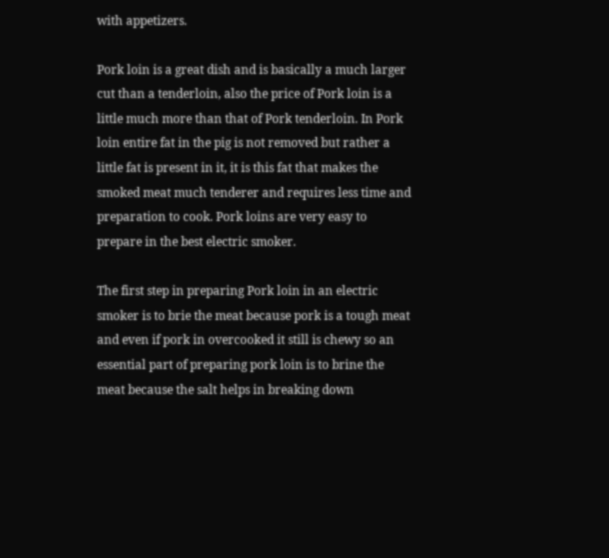with appetizers.

Pork loin is a great dish and is basically a much larger cut than a tenderloin, also the price of Pork loin is a little much more than that of Pork tenderloin. In Pork loin entire fat in the pig is not removed but rather a little fat is present in it, it is this fat that makes the smoked meat much tenderer and requires less time and preparation to cook. Pork loins are very easy to prepare in the best electric smoker.

The first step in preparing Pork loin in an electric smoker is to brie the meat because pork is a tough meat and even if pork in overcooked it still is chewy so an essential part of preparing pork loin is to brine the meat because the salt helps in breaking down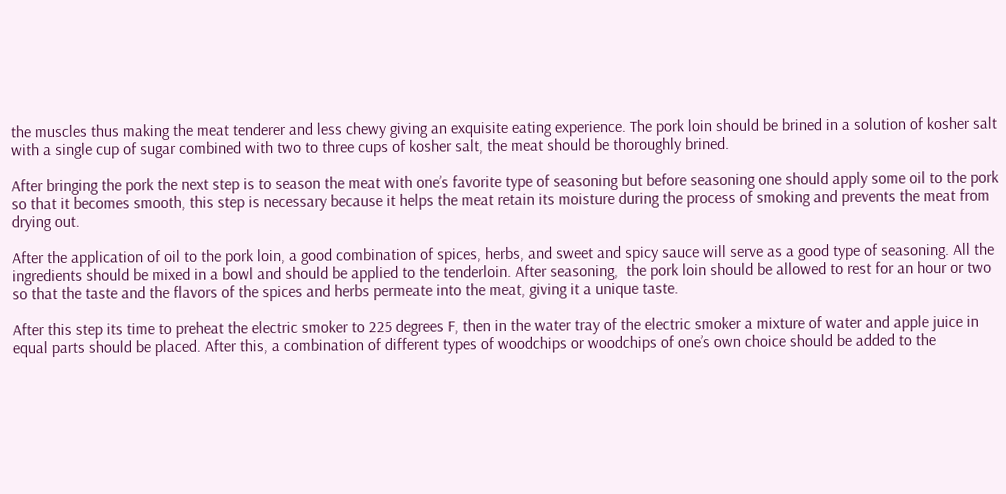the muscles thus making the meat tenderer and less chewy giving an exquisite eating experience. The pork loin should be brined in a solution of kosher salt with a single cup of sugar combined with two to three cups of kosher salt, the meat should be thoroughly brined.

After bringing the pork the next step is to season the meat with one’s favorite type of seasoning but before seasoning one should apply some oil to the pork so that it becomes smooth, this step is necessary because it helps the meat retain its moisture during the process of smoking and prevents the meat from drying out.

After the application of oil to the pork loin, a good combination of spices, herbs, and sweet and spicy sauce will serve as a good type of seasoning. All the ingredients should be mixed in a bowl and should be applied to the tenderloin. After seasoning,  the pork loin should be allowed to rest for an hour or two so that the taste and the flavors of the spices and herbs permeate into the meat, giving it a unique taste.

After this step its time to preheat the electric smoker to 225 degrees F, then in the water tray of the electric smoker a mixture of water and apple juice in equal parts should be placed. After this, a combination of different types of woodchips or woodchips of one’s own choice should be added to the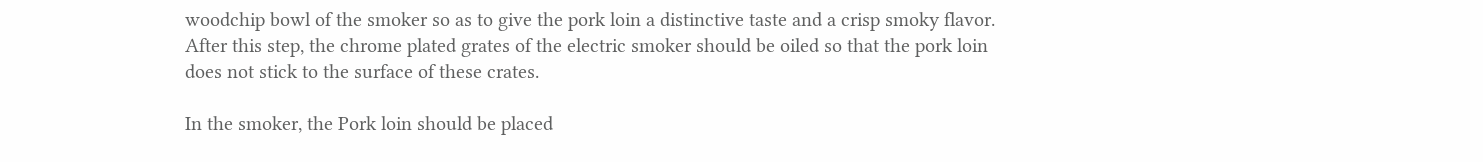woodchip bowl of the smoker so as to give the pork loin a distinctive taste and a crisp smoky flavor. After this step, the chrome plated grates of the electric smoker should be oiled so that the pork loin does not stick to the surface of these crates.

In the smoker, the Pork loin should be placed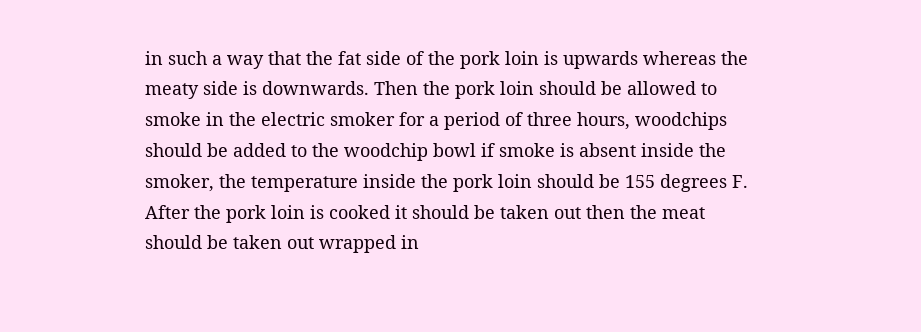in such a way that the fat side of the pork loin is upwards whereas the meaty side is downwards. Then the pork loin should be allowed to smoke in the electric smoker for a period of three hours, woodchips should be added to the woodchip bowl if smoke is absent inside the smoker, the temperature inside the pork loin should be 155 degrees F. After the pork loin is cooked it should be taken out then the meat should be taken out wrapped in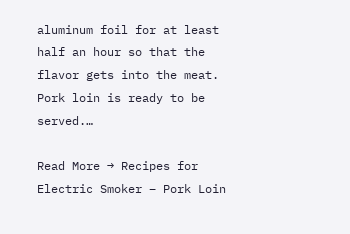aluminum foil for at least half an hour so that the flavor gets into the meat. Pork loin is ready to be served.…

Read More → Recipes for Electric Smoker – Pork Loin